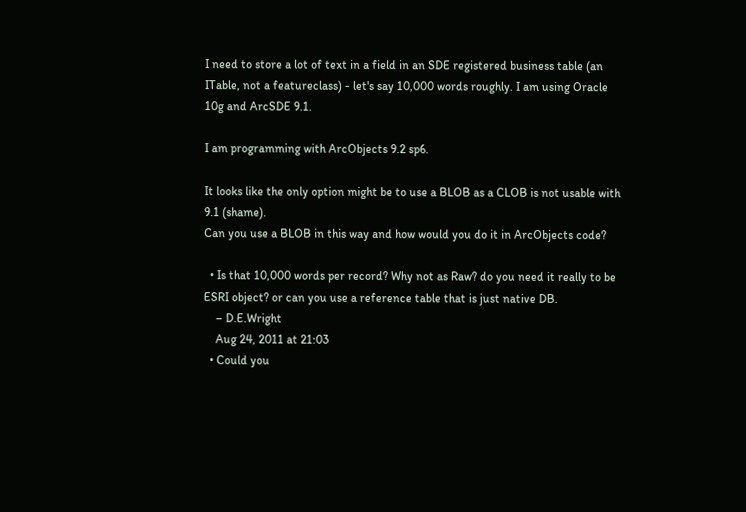I need to store a lot of text in a field in an SDE registered business table (an ITable, not a featureclass) - let's say 10,000 words roughly. I am using Oracle 10g and ArcSDE 9.1.

I am programming with ArcObjects 9.2 sp6.

It looks like the only option might be to use a BLOB as a CLOB is not usable with 9.1 (shame).
Can you use a BLOB in this way and how would you do it in ArcObjects code?

  • Is that 10,000 words per record? Why not as Raw? do you need it really to be ESRI object? or can you use a reference table that is just native DB.
    – D.E.Wright
    Aug 24, 2011 at 21:03
  • Could you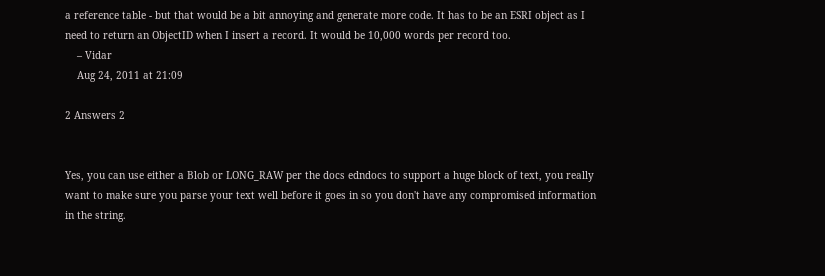a reference table - but that would be a bit annoying and generate more code. It has to be an ESRI object as I need to return an ObjectID when I insert a record. It would be 10,000 words per record too.
    – Vidar
    Aug 24, 2011 at 21:09

2 Answers 2


Yes, you can use either a Blob or LONG_RAW per the docs edndocs to support a huge block of text, you really want to make sure you parse your text well before it goes in so you don't have any compromised information in the string.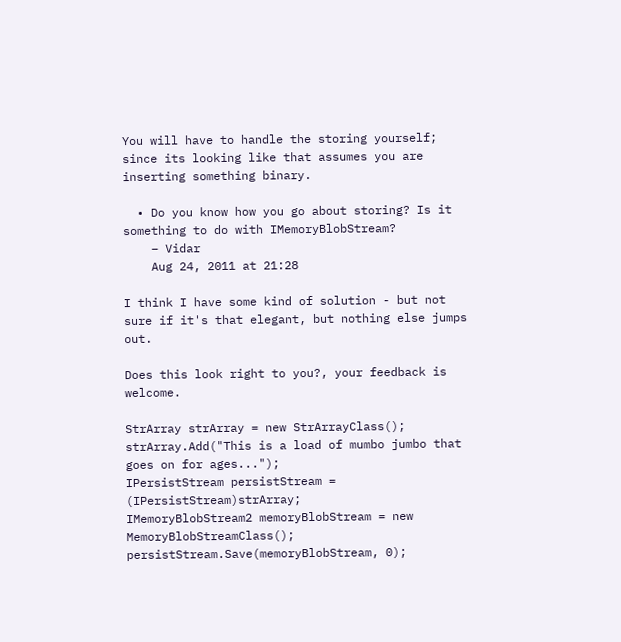You will have to handle the storing yourself; since its looking like that assumes you are inserting something binary.

  • Do you know how you go about storing? Is it something to do with IMemoryBlobStream?
    – Vidar
    Aug 24, 2011 at 21:28

I think I have some kind of solution - but not sure if it's that elegant, but nothing else jumps out.

Does this look right to you?, your feedback is welcome.

StrArray strArray = new StrArrayClass();
strArray.Add("This is a load of mumbo jumbo that goes on for ages...");
IPersistStream persistStream = (IPersistStream)strArray;
IMemoryBlobStream2 memoryBlobStream = new MemoryBlobStreamClass();
persistStream.Save(memoryBlobStream, 0);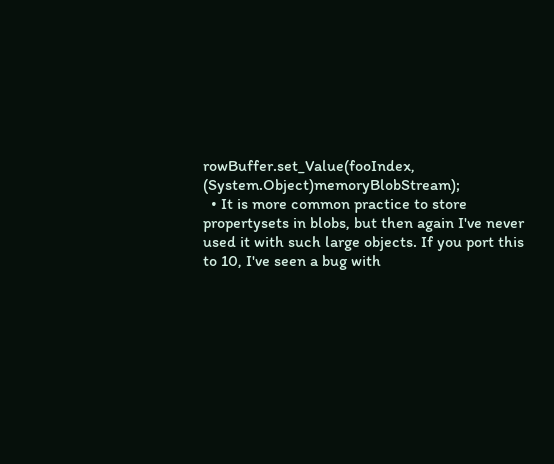rowBuffer.set_Value(fooIndex, (System.Object)memoryBlobStream);
  • It is more common practice to store propertysets in blobs, but then again I've never used it with such large objects. If you port this to 10, I've seen a bug with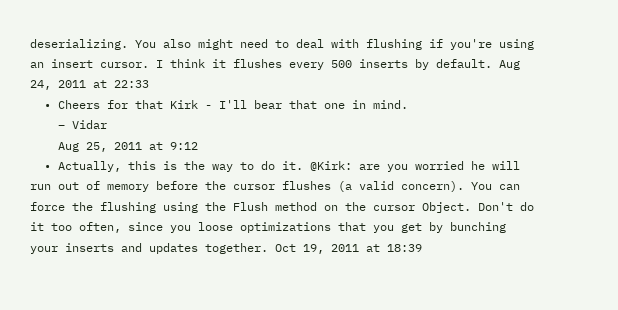deserializing. You also might need to deal with flushing if you're using an insert cursor. I think it flushes every 500 inserts by default. Aug 24, 2011 at 22:33
  • Cheers for that Kirk - I'll bear that one in mind.
    – Vidar
    Aug 25, 2011 at 9:12
  • Actually, this is the way to do it. @Kirk: are you worried he will run out of memory before the cursor flushes (a valid concern). You can force the flushing using the Flush method on the cursor Object. Don't do it too often, since you loose optimizations that you get by bunching your inserts and updates together. Oct 19, 2011 at 18:39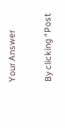Your Answer

By clicking “Post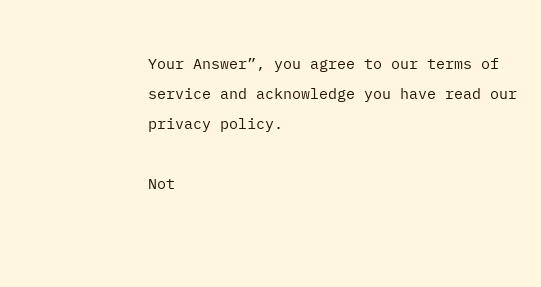Your Answer”, you agree to our terms of service and acknowledge you have read our privacy policy.

Not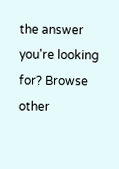the answer you're looking for? Browse other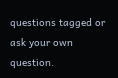questions tagged or ask your own question.